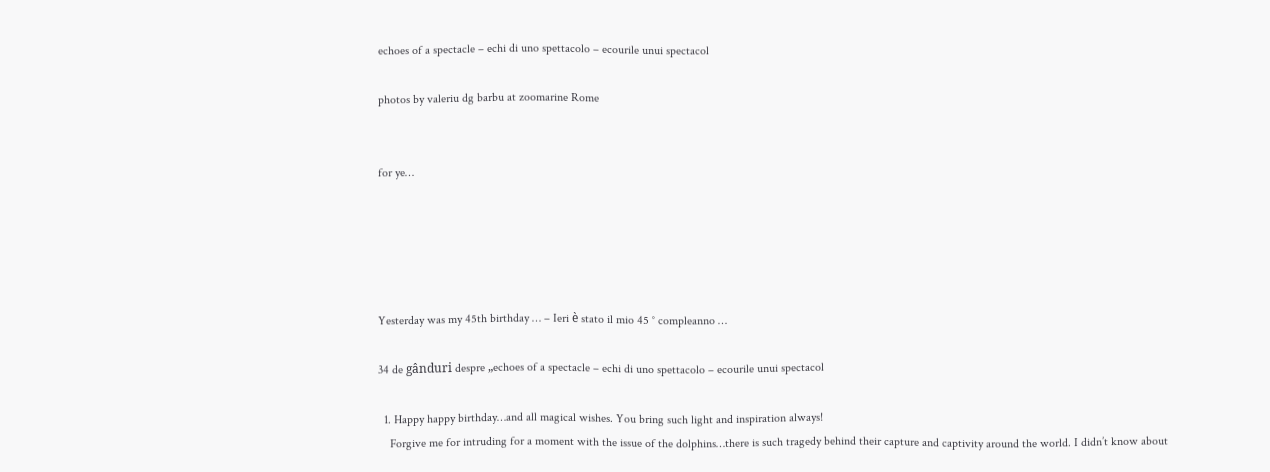echoes of a spectacle – echi di uno spettacolo – ecourile unui spectacol

photos by valeriu dg barbu at zoomarine Rome


for ye…





Yesterday was my 45th birthday … – Ieri è stato il mio 45 ° compleanno …

34 de gânduri despre „echoes of a spectacle – echi di uno spettacolo – ecourile unui spectacol

  1. Happy happy birthday…and all magical wishes. You bring such light and inspiration always!
    Forgive me for intruding for a moment with the issue of the dolphins…there is such tragedy behind their capture and captivity around the world. I didn’t know about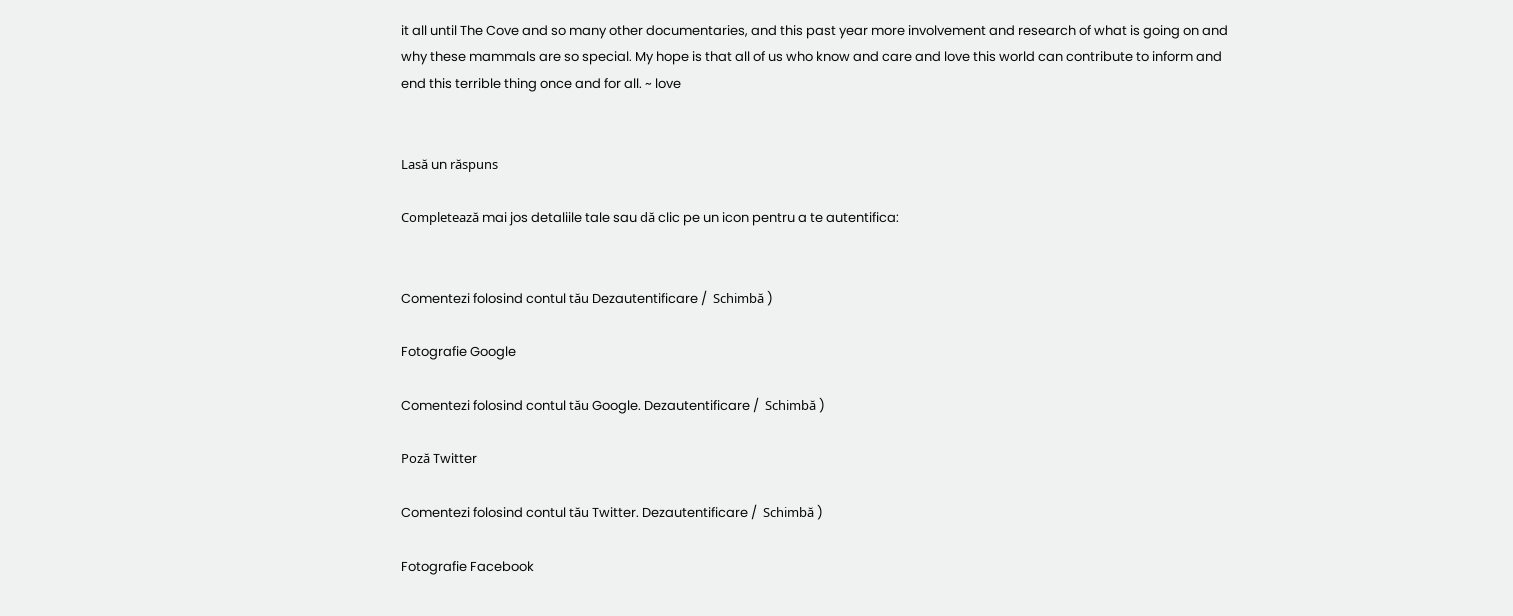it all until The Cove and so many other documentaries, and this past year more involvement and research of what is going on and why these mammals are so special. My hope is that all of us who know and care and love this world can contribute to inform and end this terrible thing once and for all. ~ love


Lasă un răspuns

Completează mai jos detaliile tale sau dă clic pe un icon pentru a te autentifica:


Comentezi folosind contul tău Dezautentificare /  Schimbă )

Fotografie Google

Comentezi folosind contul tău Google. Dezautentificare /  Schimbă )

Poză Twitter

Comentezi folosind contul tău Twitter. Dezautentificare /  Schimbă )

Fotografie Facebook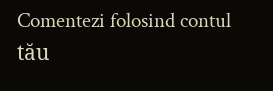Comentezi folosind contul tău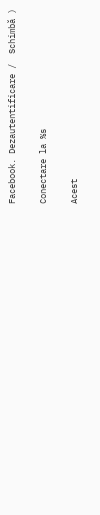Facebook. Dezautentificare /  Schimbă )

Conectare la %s

Acest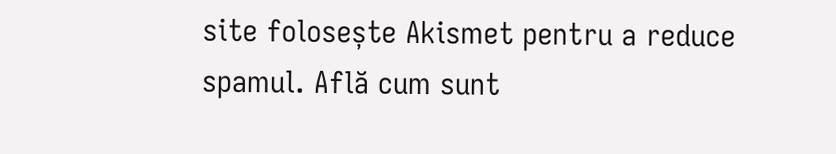site folosește Akismet pentru a reduce spamul. Află cum sunt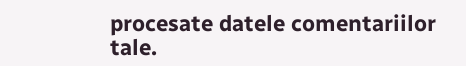procesate datele comentariilor tale.